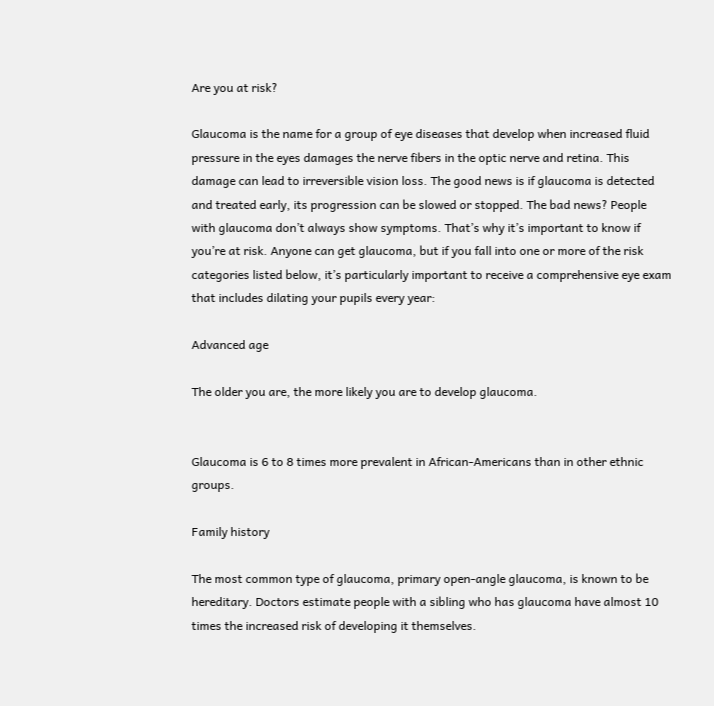Are you at risk?

Glaucoma is the name for a group of eye diseases that develop when increased fluid pressure in the eyes damages the nerve fibers in the optic nerve and retina. This damage can lead to irreversible vision loss. The good news is if glaucoma is detected and treated early, its progression can be slowed or stopped. The bad news? People with glaucoma don’t always show symptoms. That’s why it’s important to know if you’re at risk. Anyone can get glaucoma, but if you fall into one or more of the risk categories listed below, it’s particularly important to receive a comprehensive eye exam that includes dilating your pupils every year:

Advanced age

The older you are, the more likely you are to develop glaucoma.


Glaucoma is 6 to 8 times more prevalent in African-Americans than in other ethnic groups.

Family history

The most common type of glaucoma, primary open-angle glaucoma, is known to be hereditary. Doctors estimate people with a sibling who has glaucoma have almost 10 times the increased risk of developing it themselves.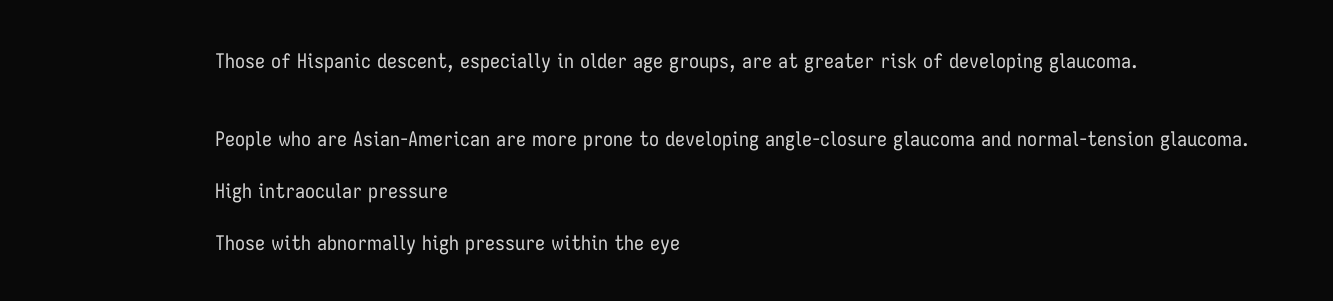Those of Hispanic descent, especially in older age groups, are at greater risk of developing glaucoma.


People who are Asian-American are more prone to developing angle-closure glaucoma and normal-tension glaucoma.

High intraocular pressure

Those with abnormally high pressure within the eye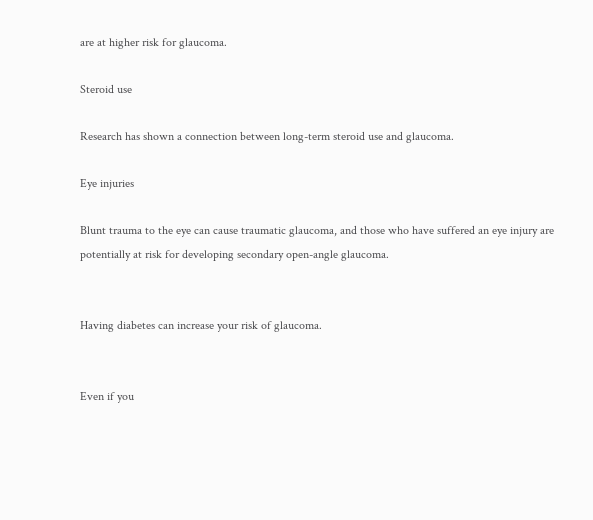are at higher risk for glaucoma.

Steroid use

Research has shown a connection between long-term steroid use and glaucoma.

Eye injuries

Blunt trauma to the eye can cause traumatic glaucoma, and those who have suffered an eye injury are potentially at risk for developing secondary open-angle glaucoma.


Having diabetes can increase your risk of glaucoma.


Even if you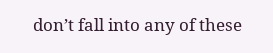don’t fall into any of these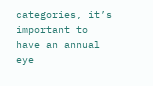categories, it’s important to have an annual eye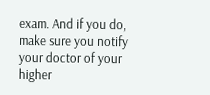exam. And if you do, make sure you notify your doctor of your higher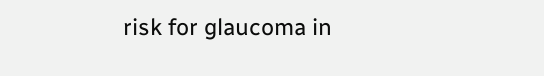risk for glaucoma in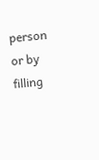person or by filling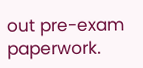out pre-exam paperwork.